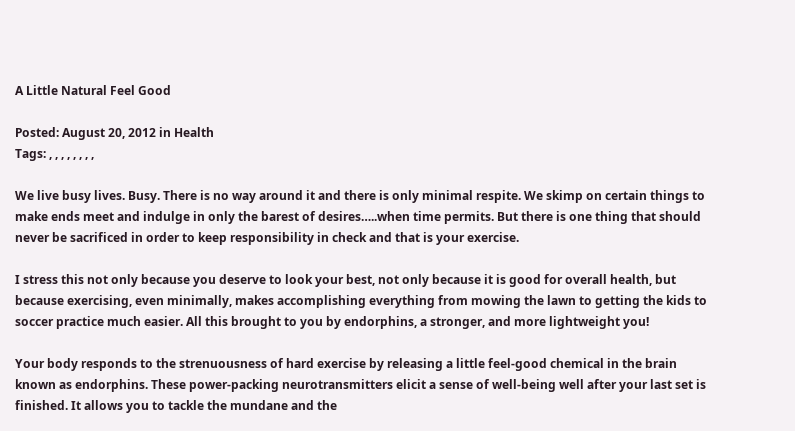A Little Natural Feel Good

Posted: August 20, 2012 in Health
Tags: , , , , , , , ,

We live busy lives. Busy. There is no way around it and there is only minimal respite. We skimp on certain things to make ends meet and indulge in only the barest of desires…..when time permits. But there is one thing that should never be sacrificed in order to keep responsibility in check and that is your exercise.

I stress this not only because you deserve to look your best, not only because it is good for overall health, but because exercising, even minimally, makes accomplishing everything from mowing the lawn to getting the kids to soccer practice much easier. All this brought to you by endorphins, a stronger, and more lightweight you!

Your body responds to the strenuousness of hard exercise by releasing a little feel-good chemical in the brain known as endorphins. These power-packing neurotransmitters elicit a sense of well-being well after your last set is finished. It allows you to tackle the mundane and the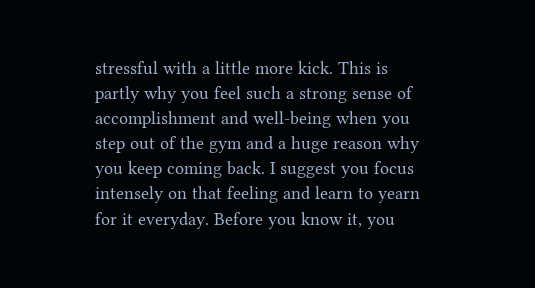stressful with a little more kick. This is partly why you feel such a strong sense of accomplishment and well-being when you step out of the gym and a huge reason why you keep coming back. I suggest you focus intensely on that feeling and learn to yearn for it everyday. Before you know it, you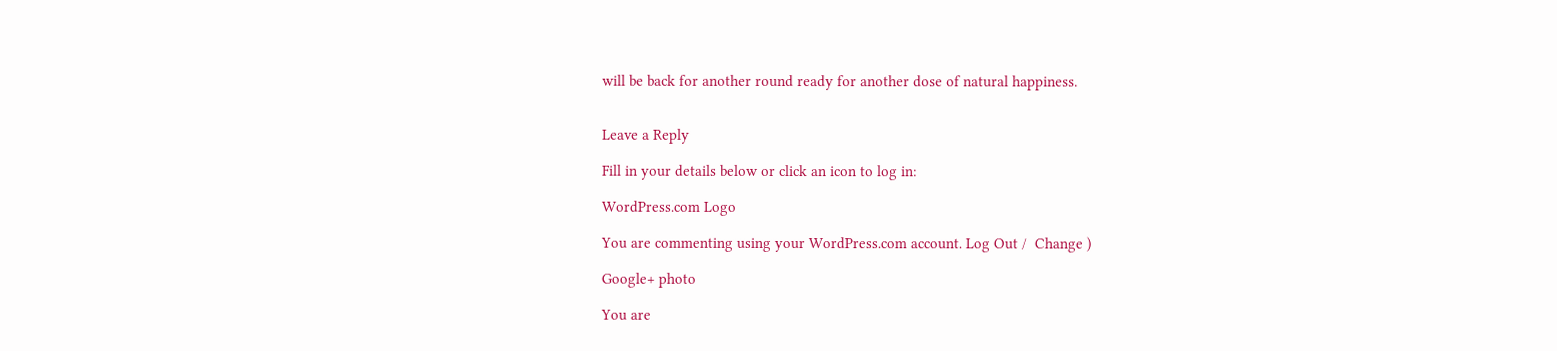will be back for another round ready for another dose of natural happiness.


Leave a Reply

Fill in your details below or click an icon to log in:

WordPress.com Logo

You are commenting using your WordPress.com account. Log Out /  Change )

Google+ photo

You are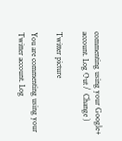commenting using your Google+ account. Log Out /  Change )

Twitter picture

You are commenting using your Twitter account. Log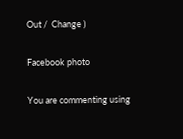Out /  Change )

Facebook photo

You are commenting using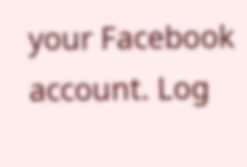your Facebook account. Log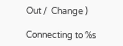Out /  Change )

Connecting to %s